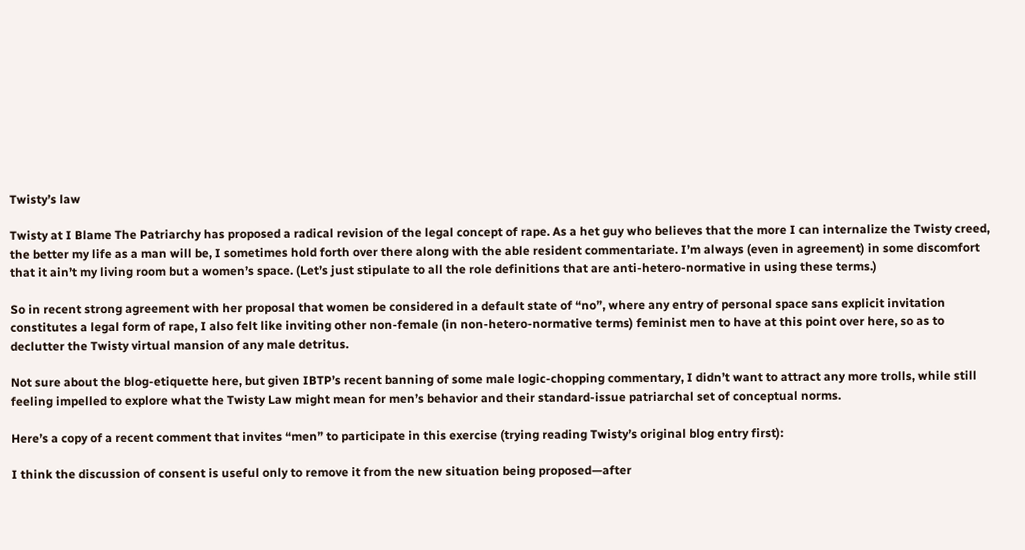Twisty’s law

Twisty at I Blame The Patriarchy has proposed a radical revision of the legal concept of rape. As a het guy who believes that the more I can internalize the Twisty creed, the better my life as a man will be, I sometimes hold forth over there along with the able resident commentariate. I’m always (even in agreement) in some discomfort that it ain’t my living room but a women’s space. (Let’s just stipulate to all the role definitions that are anti-hetero-normative in using these terms.)

So in recent strong agreement with her proposal that women be considered in a default state of “no”, where any entry of personal space sans explicit invitation constitutes a legal form of rape, I also felt like inviting other non-female (in non-hetero-normative terms) feminist men to have at this point over here, so as to declutter the Twisty virtual mansion of any male detritus.

Not sure about the blog-etiquette here, but given IBTP’s recent banning of some male logic-chopping commentary, I didn’t want to attract any more trolls, while still feeling impelled to explore what the Twisty Law might mean for men’s behavior and their standard-issue patriarchal set of conceptual norms.

Here’s a copy of a recent comment that invites “men” to participate in this exercise (trying reading Twisty’s original blog entry first):

I think the discussion of consent is useful only to remove it from the new situation being proposed—after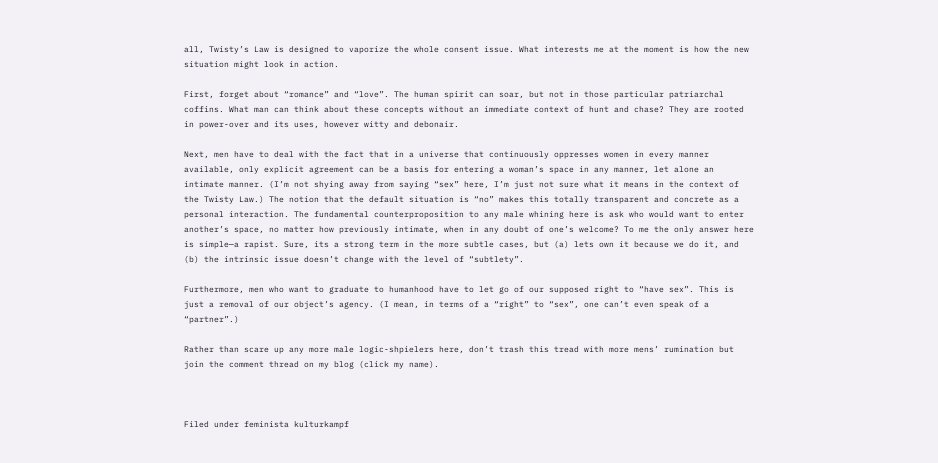all, Twisty’s Law is designed to vaporize the whole consent issue. What interests me at the moment is how the new situation might look in action.

First, forget about “romance” and “love”. The human spirit can soar, but not in those particular patriarchal coffins. What man can think about these concepts without an immediate context of hunt and chase? They are rooted in power-over and its uses, however witty and debonair.

Next, men have to deal with the fact that in a universe that continuously oppresses women in every manner available, only explicit agreement can be a basis for entering a woman’s space in any manner, let alone an intimate manner. (I’m not shying away from saying “sex” here, I’m just not sure what it means in the context of the Twisty Law.) The notion that the default situation is “no” makes this totally transparent and concrete as a personal interaction. The fundamental counterproposition to any male whining here is ask who would want to enter another’s space, no matter how previously intimate, when in any doubt of one’s welcome? To me the only answer here is simple—a rapist. Sure, its a strong term in the more subtle cases, but (a) lets own it because we do it, and (b) the intrinsic issue doesn’t change with the level of “subtlety”.

Furthermore, men who want to graduate to humanhood have to let go of our supposed right to “have sex”. This is just a removal of our object’s agency. (I mean, in terms of a “right” to “sex”, one can’t even speak of a “partner”.)

Rather than scare up any more male logic-shpielers here, don’t trash this tread with more mens’ rumination but join the comment thread on my blog (click my name).



Filed under feminista kulturkampf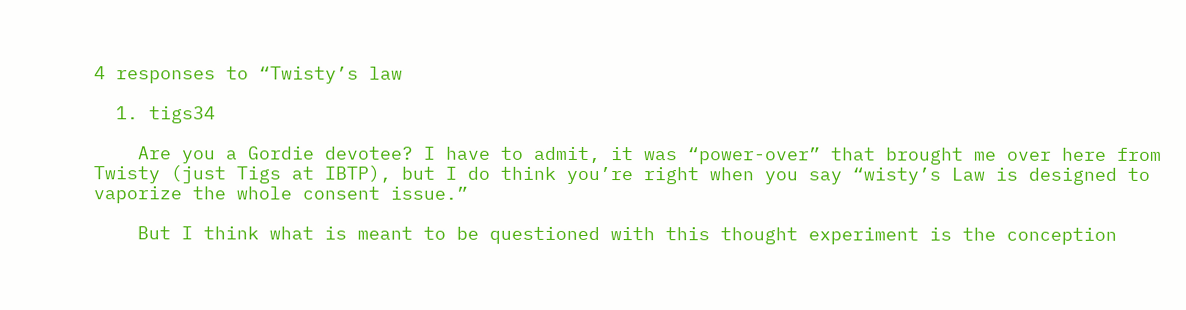4 responses to “Twisty’s law

  1. tigs34

    Are you a Gordie devotee? I have to admit, it was “power-over” that brought me over here from Twisty (just Tigs at IBTP), but I do think you’re right when you say “wisty’s Law is designed to vaporize the whole consent issue.”

    But I think what is meant to be questioned with this thought experiment is the conception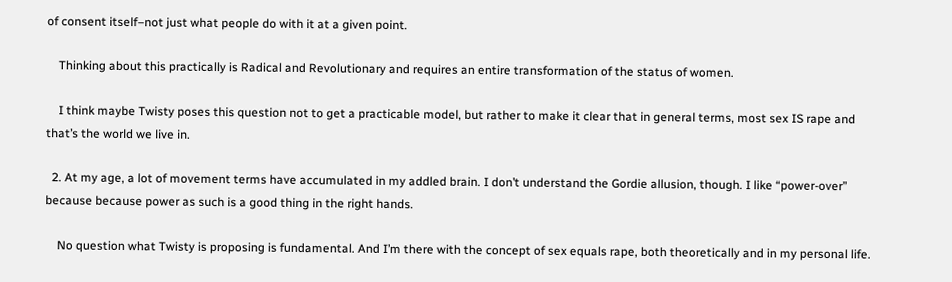of consent itself–not just what people do with it at a given point.

    Thinking about this practically is Radical and Revolutionary and requires an entire transformation of the status of women.

    I think maybe Twisty poses this question not to get a practicable model, but rather to make it clear that in general terms, most sex IS rape and that’s the world we live in.

  2. At my age, a lot of movement terms have accumulated in my addled brain. I don’t understand the Gordie allusion, though. I like “power-over” because because power as such is a good thing in the right hands.

    No question what Twisty is proposing is fundamental. And I’m there with the concept of sex equals rape, both theoretically and in my personal life.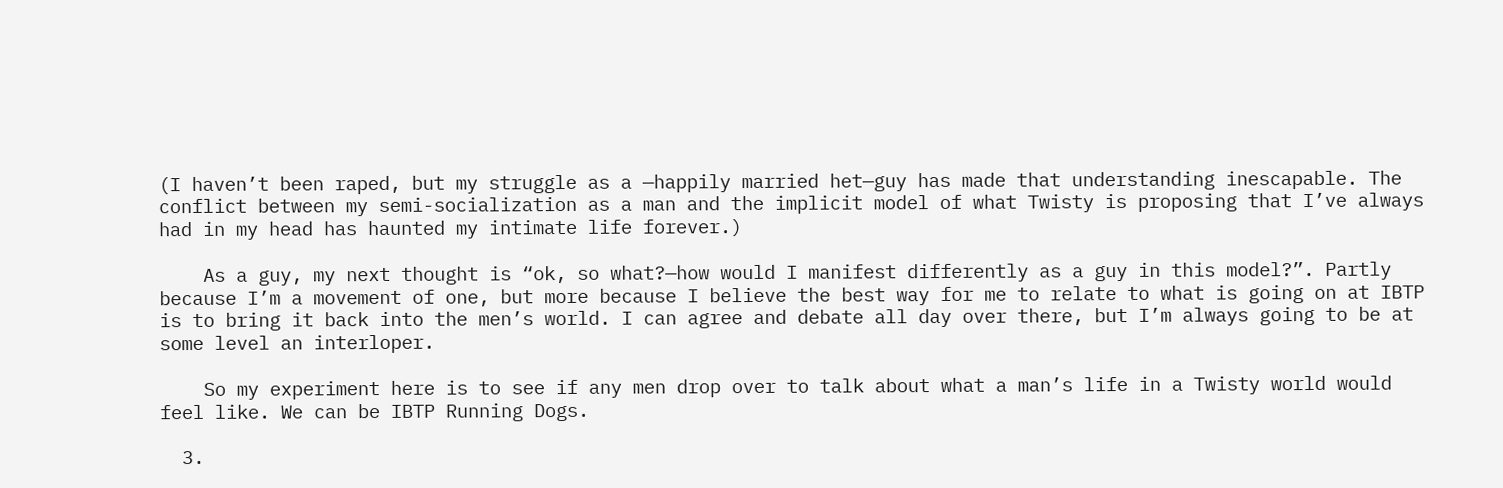(I haven’t been raped, but my struggle as a —happily married het—guy has made that understanding inescapable. The conflict between my semi-socialization as a man and the implicit model of what Twisty is proposing that I’ve always had in my head has haunted my intimate life forever.)

    As a guy, my next thought is “ok, so what?—how would I manifest differently as a guy in this model?”. Partly because I’m a movement of one, but more because I believe the best way for me to relate to what is going on at IBTP is to bring it back into the men’s world. I can agree and debate all day over there, but I’m always going to be at some level an interloper.

    So my experiment here is to see if any men drop over to talk about what a man’s life in a Twisty world would feel like. We can be IBTP Running Dogs.

  3.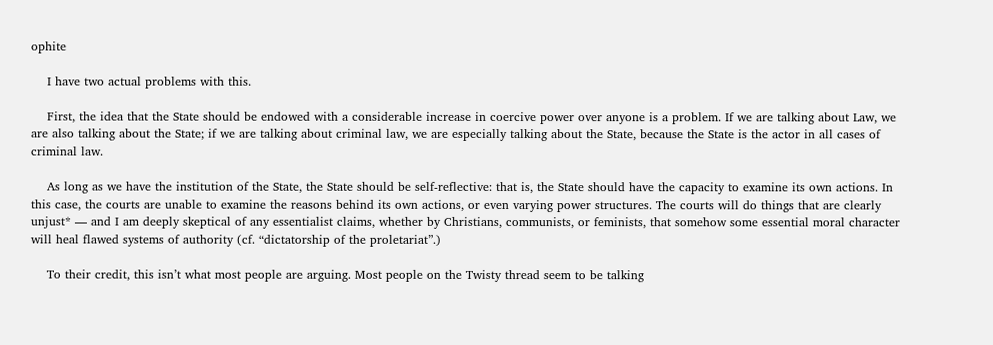ophite

    I have two actual problems with this.

    First, the idea that the State should be endowed with a considerable increase in coercive power over anyone is a problem. If we are talking about Law, we are also talking about the State; if we are talking about criminal law, we are especially talking about the State, because the State is the actor in all cases of criminal law.

    As long as we have the institution of the State, the State should be self-reflective: that is, the State should have the capacity to examine its own actions. In this case, the courts are unable to examine the reasons behind its own actions, or even varying power structures. The courts will do things that are clearly unjust* — and I am deeply skeptical of any essentialist claims, whether by Christians, communists, or feminists, that somehow some essential moral character will heal flawed systems of authority (cf. “dictatorship of the proletariat”.)

    To their credit, this isn’t what most people are arguing. Most people on the Twisty thread seem to be talking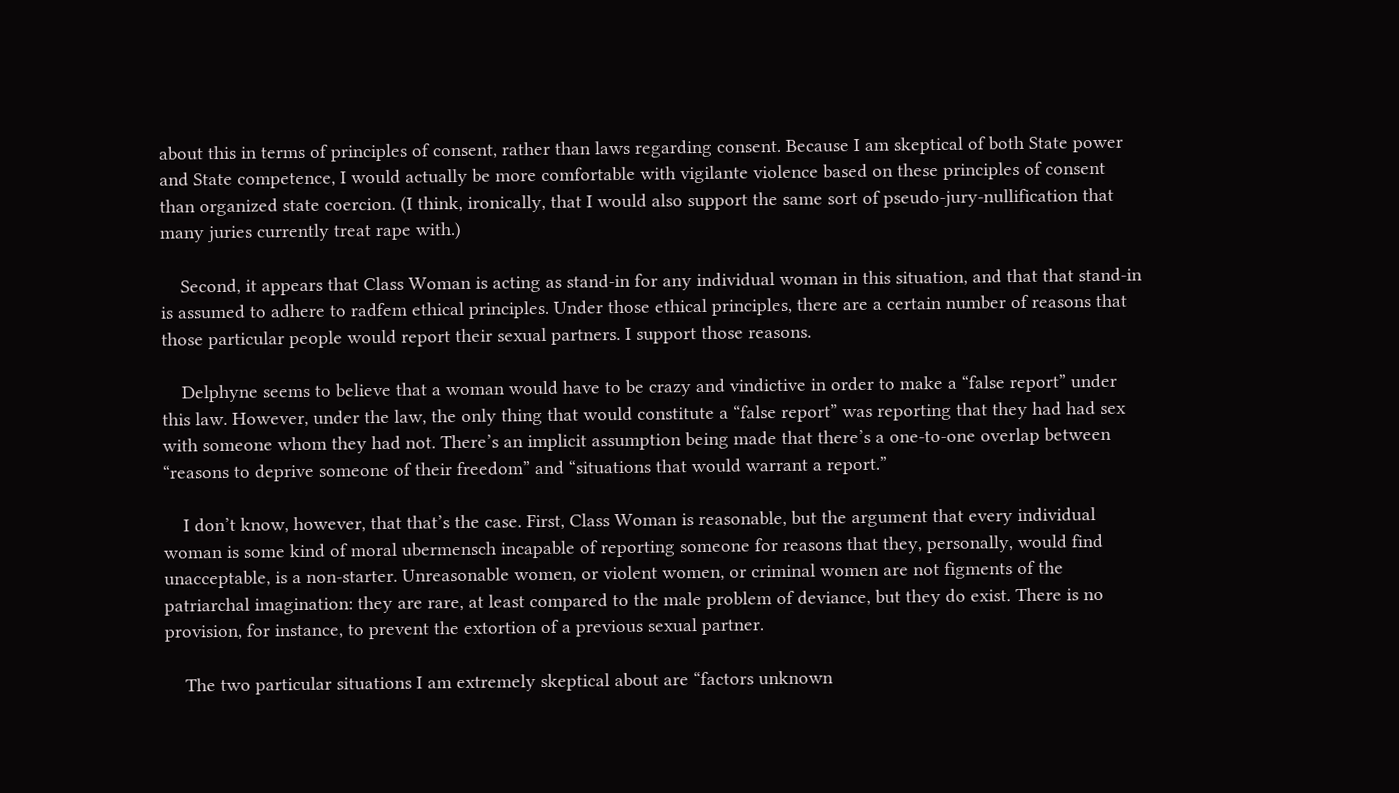about this in terms of principles of consent, rather than laws regarding consent. Because I am skeptical of both State power and State competence, I would actually be more comfortable with vigilante violence based on these principles of consent than organized state coercion. (I think, ironically, that I would also support the same sort of pseudo-jury-nullification that many juries currently treat rape with.)

    Second, it appears that Class Woman is acting as stand-in for any individual woman in this situation, and that that stand-in is assumed to adhere to radfem ethical principles. Under those ethical principles, there are a certain number of reasons that those particular people would report their sexual partners. I support those reasons.

    Delphyne seems to believe that a woman would have to be crazy and vindictive in order to make a “false report” under this law. However, under the law, the only thing that would constitute a “false report” was reporting that they had had sex with someone whom they had not. There’s an implicit assumption being made that there’s a one-to-one overlap between “reasons to deprive someone of their freedom” and “situations that would warrant a report.”

    I don’t know, however, that that’s the case. First, Class Woman is reasonable, but the argument that every individual woman is some kind of moral ubermensch incapable of reporting someone for reasons that they, personally, would find unacceptable, is a non-starter. Unreasonable women, or violent women, or criminal women are not figments of the patriarchal imagination: they are rare, at least compared to the male problem of deviance, but they do exist. There is no provision, for instance, to prevent the extortion of a previous sexual partner.

    The two particular situations I am extremely skeptical about are “factors unknown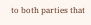to both parties that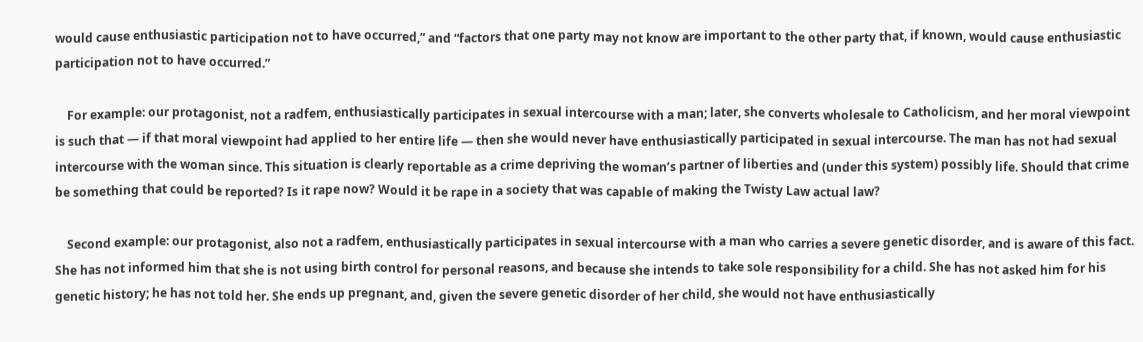would cause enthusiastic participation not to have occurred,” and “factors that one party may not know are important to the other party that, if known, would cause enthusiastic participation not to have occurred.”

    For example: our protagonist, not a radfem, enthusiastically participates in sexual intercourse with a man; later, she converts wholesale to Catholicism, and her moral viewpoint is such that — if that moral viewpoint had applied to her entire life — then she would never have enthusiastically participated in sexual intercourse. The man has not had sexual intercourse with the woman since. This situation is clearly reportable as a crime depriving the woman’s partner of liberties and (under this system) possibly life. Should that crime be something that could be reported? Is it rape now? Would it be rape in a society that was capable of making the Twisty Law actual law?

    Second example: our protagonist, also not a radfem, enthusiastically participates in sexual intercourse with a man who carries a severe genetic disorder, and is aware of this fact. She has not informed him that she is not using birth control for personal reasons, and because she intends to take sole responsibility for a child. She has not asked him for his genetic history; he has not told her. She ends up pregnant, and, given the severe genetic disorder of her child, she would not have enthusiastically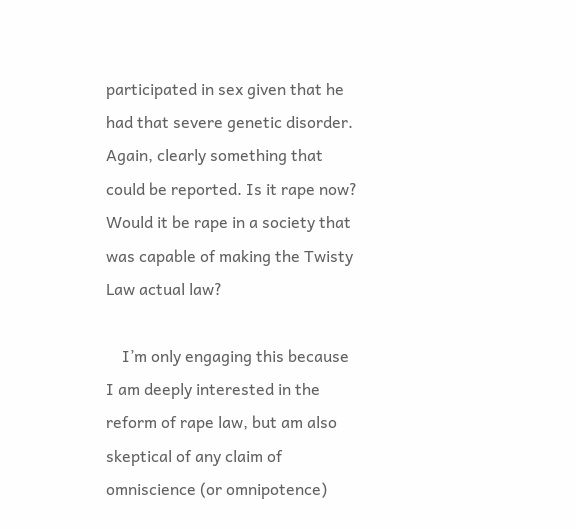participated in sex given that he had that severe genetic disorder. Again, clearly something that could be reported. Is it rape now? Would it be rape in a society that was capable of making the Twisty Law actual law?

    I’m only engaging this because I am deeply interested in the reform of rape law, but am also skeptical of any claim of omniscience (or omnipotence)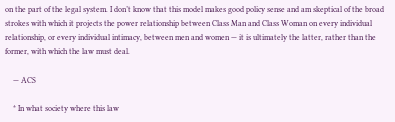on the part of the legal system. I don’t know that this model makes good policy sense and am skeptical of the broad strokes with which it projects the power relationship between Class Man and Class Woman on every individual relationship, or every individual intimacy, between men and women — it is ultimately the latter, rather than the former, with which the law must deal.

    — ACS

    * In what society where this law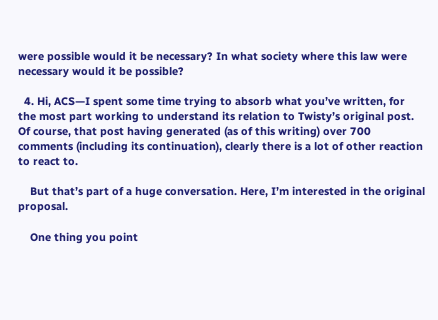were possible would it be necessary? In what society where this law were necessary would it be possible?

  4. Hi, ACS—I spent some time trying to absorb what you’ve written, for the most part working to understand its relation to Twisty’s original post. Of course, that post having generated (as of this writing) over 700 comments (including its continuation), clearly there is a lot of other reaction to react to.

    But that’s part of a huge conversation. Here, I’m interested in the original proposal.

    One thing you point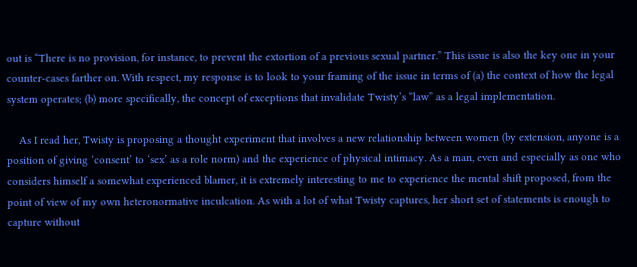out is “There is no provision, for instance, to prevent the extortion of a previous sexual partner.” This issue is also the key one in your counter-cases farther on. With respect, my response is to look to your framing of the issue in terms of (a) the context of how the legal system operates; (b) more specifically, the concept of exceptions that invalidate Twisty’s “law” as a legal implementation.

    As I read her, Twisty is proposing a thought experiment that involves a new relationship between women (by extension, anyone is a position of giving ‘consent’ to ‘sex’ as a role norm) and the experience of physical intimacy. As a man, even and especially as one who considers himself a somewhat experienced blamer, it is extremely interesting to me to experience the mental shift proposed, from the point of view of my own heteronormative inculcation. As with a lot of what Twisty captures, her short set of statements is enough to capture without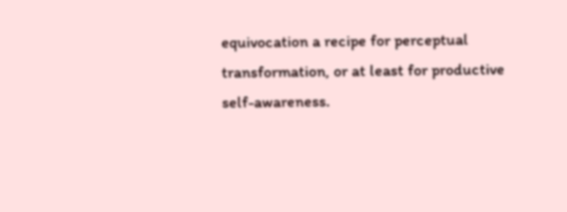equivocation a recipe for perceptual transformation, or at least for productive self-awareness.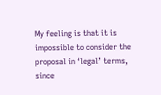My feeling is that it is impossible to consider the proposal in ‘legal’ terms, since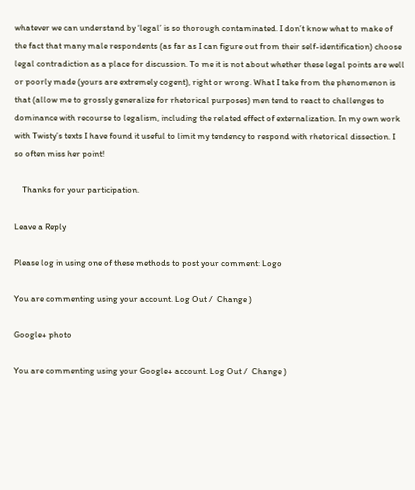whatever we can understand by ‘legal’ is so thorough contaminated. I don’t know what to make of the fact that many male respondents (as far as I can figure out from their self-identification) choose legal contradiction as a place for discussion. To me it is not about whether these legal points are well or poorly made (yours are extremely cogent), right or wrong. What I take from the phenomenon is that (allow me to grossly generalize for rhetorical purposes) men tend to react to challenges to dominance with recourse to legalism, including the related effect of externalization. In my own work with Twisty’s texts I have found it useful to limit my tendency to respond with rhetorical dissection. I so often miss her point!

    Thanks for your participation.

Leave a Reply

Please log in using one of these methods to post your comment: Logo

You are commenting using your account. Log Out /  Change )

Google+ photo

You are commenting using your Google+ account. Log Out /  Change )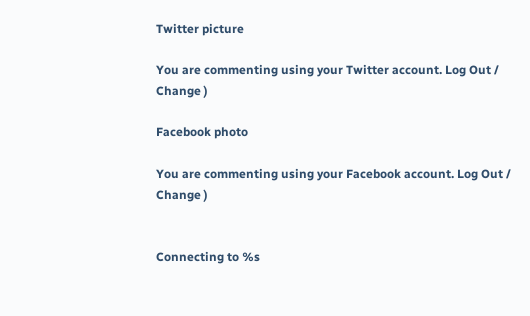Twitter picture

You are commenting using your Twitter account. Log Out /  Change )

Facebook photo

You are commenting using your Facebook account. Log Out /  Change )


Connecting to %s